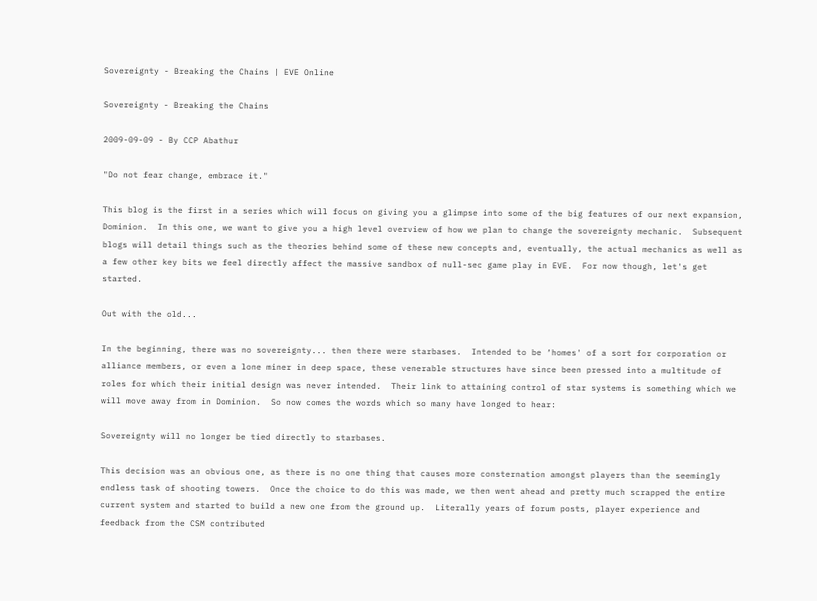Sovereignty - Breaking the Chains | EVE Online

Sovereignty - Breaking the Chains

2009-09-09 - By CCP Abathur

"Do not fear change, embrace it."

This blog is the first in a series which will focus on giving you a glimpse into some of the big features of our next expansion, Dominion.  In this one, we want to give you a high level overview of how we plan to change the sovereignty mechanic.  Subsequent blogs will detail things such as the theories behind some of these new concepts and, eventually, the actual mechanics as well as a few other key bits we feel directly affect the massive sandbox of null-sec game play in EVE.  For now though, let's get started.

Out with the old...

In the beginning, there was no sovereignty... then there were starbases.  Intended to be ‘homes' of a sort for corporation or alliance members, or even a lone miner in deep space, these venerable structures have since been pressed into a multitude of roles for which their initial design was never intended.  Their link to attaining control of star systems is something which we will move away from in Dominion.  So now comes the words which so many have longed to hear:

Sovereignty will no longer be tied directly to starbases.

This decision was an obvious one, as there is no one thing that causes more consternation amongst players than the seemingly endless task of shooting towers.  Once the choice to do this was made, we then went ahead and pretty much scrapped the entire current system and started to build a new one from the ground up.  Literally years of forum posts, player experience and feedback from the CSM contributed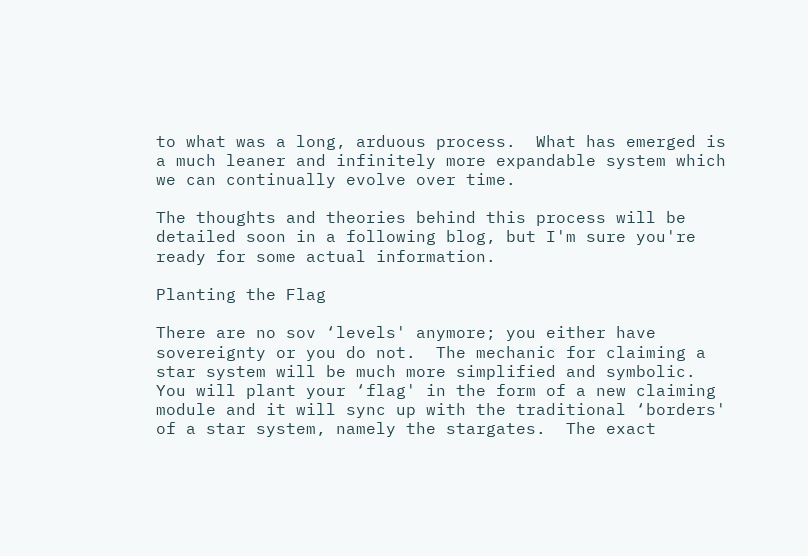to what was a long, arduous process.  What has emerged is a much leaner and infinitely more expandable system which we can continually evolve over time.

The thoughts and theories behind this process will be detailed soon in a following blog, but I'm sure you're ready for some actual information.

Planting the Flag

There are no sov ‘levels' anymore; you either have sovereignty or you do not.  The mechanic for claiming a star system will be much more simplified and symbolic.  You will plant your ‘flag' in the form of a new claiming module and it will sync up with the traditional ‘borders' of a star system, namely the stargates.  The exact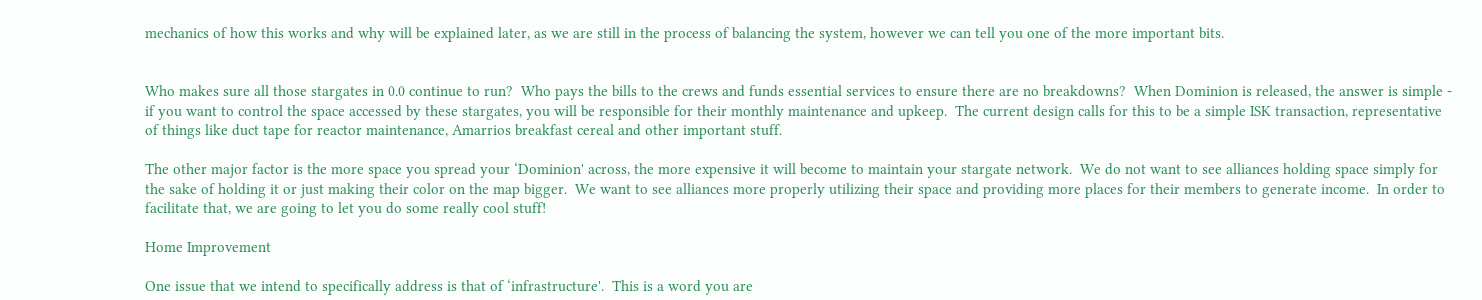mechanics of how this works and why will be explained later, as we are still in the process of balancing the system, however we can tell you one of the more important bits.


Who makes sure all those stargates in 0.0 continue to run?  Who pays the bills to the crews and funds essential services to ensure there are no breakdowns?  When Dominion is released, the answer is simple - if you want to control the space accessed by these stargates, you will be responsible for their monthly maintenance and upkeep.  The current design calls for this to be a simple ISK transaction, representative of things like duct tape for reactor maintenance, Amarrios breakfast cereal and other important stuff.

The other major factor is the more space you spread your ‘Dominion' across, the more expensive it will become to maintain your stargate network.  We do not want to see alliances holding space simply for the sake of holding it or just making their color on the map bigger.  We want to see alliances more properly utilizing their space and providing more places for their members to generate income.  In order to facilitate that, we are going to let you do some really cool stuff!

Home Improvement

One issue that we intend to specifically address is that of ‘infrastructure'.  This is a word you are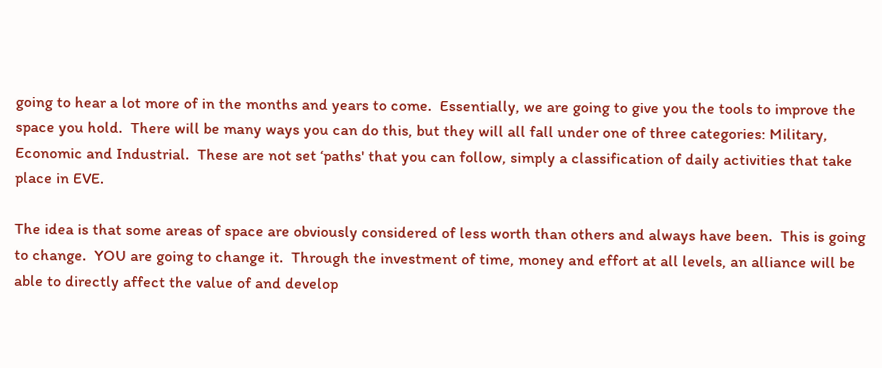going to hear a lot more of in the months and years to come.  Essentially, we are going to give you the tools to improve the space you hold.  There will be many ways you can do this, but they will all fall under one of three categories: Military, Economic and Industrial.  These are not set ‘paths' that you can follow, simply a classification of daily activities that take place in EVE.

The idea is that some areas of space are obviously considered of less worth than others and always have been.  This is going to change.  YOU are going to change it.  Through the investment of time, money and effort at all levels, an alliance will be able to directly affect the value of and develop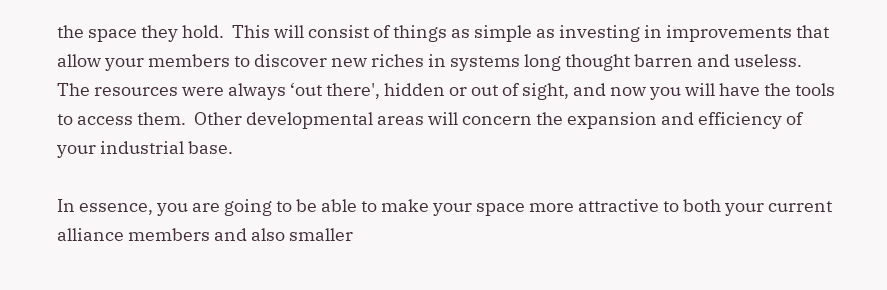the space they hold.  This will consist of things as simple as investing in improvements that allow your members to discover new riches in systems long thought barren and useless.  The resources were always ‘out there', hidden or out of sight, and now you will have the tools to access them.  Other developmental areas will concern the expansion and efficiency of your industrial base.

In essence, you are going to be able to make your space more attractive to both your current alliance members and also smaller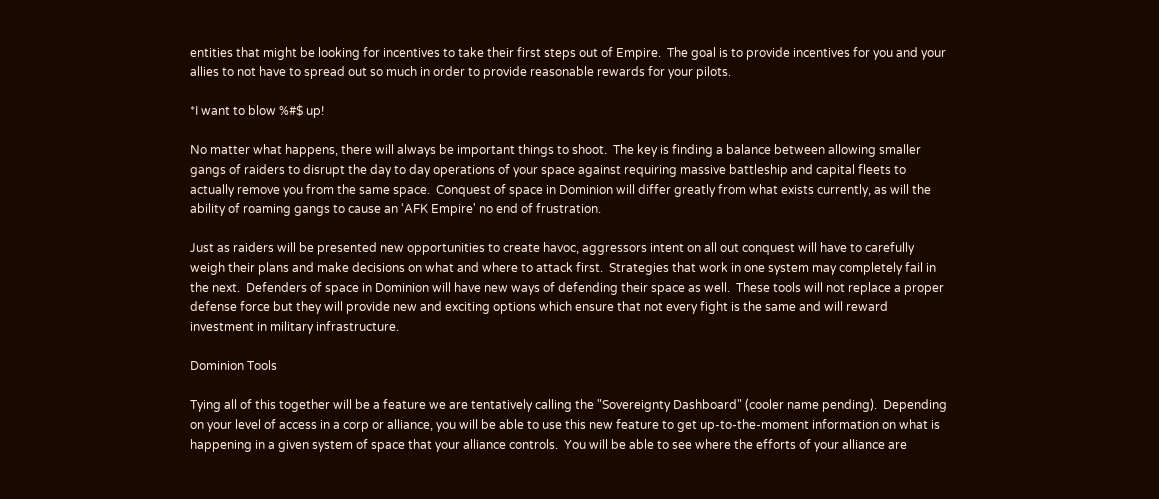entities that might be looking for incentives to take their first steps out of Empire.  The goal is to provide incentives for you and your allies to not have to spread out so much in order to provide reasonable rewards for your pilots.

*I want to blow %#$ up!

No matter what happens, there will always be important things to shoot.  The key is finding a balance between allowing smaller gangs of raiders to disrupt the day to day operations of your space against requiring massive battleship and capital fleets to actually remove you from the same space.  Conquest of space in Dominion will differ greatly from what exists currently, as will the ability of roaming gangs to cause an ‘AFK Empire' no end of frustration.

Just as raiders will be presented new opportunities to create havoc, aggressors intent on all out conquest will have to carefully weigh their plans and make decisions on what and where to attack first.  Strategies that work in one system may completely fail in the next.  Defenders of space in Dominion will have new ways of defending their space as well.  These tools will not replace a proper defense force but they will provide new and exciting options which ensure that not every fight is the same and will reward investment in military infrastructure.

Dominion Tools

Tying all of this together will be a feature we are tentatively calling the "Sovereignty Dashboard" (cooler name pending).  Depending on your level of access in a corp or alliance, you will be able to use this new feature to get up-to-the-moment information on what is happening in a given system of space that your alliance controls.  You will be able to see where the efforts of your alliance are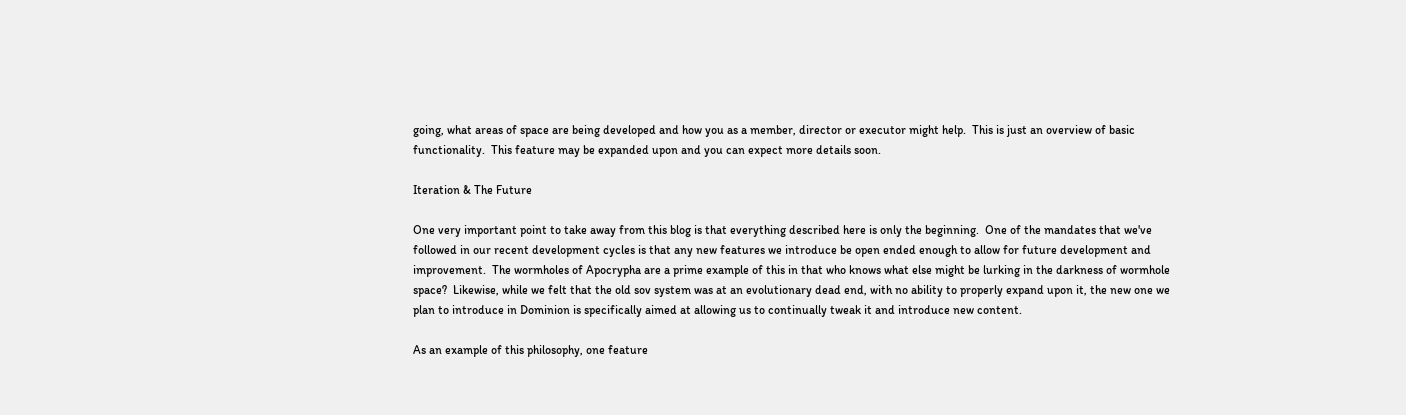going, what areas of space are being developed and how you as a member, director or executor might help.  This is just an overview of basic functionality.  This feature may be expanded upon and you can expect more details soon.

Iteration & The Future

One very important point to take away from this blog is that everything described here is only the beginning.  One of the mandates that we've followed in our recent development cycles is that any new features we introduce be open ended enough to allow for future development and improvement.  The wormholes of Apocrypha are a prime example of this in that who knows what else might be lurking in the darkness of wormhole space?  Likewise, while we felt that the old sov system was at an evolutionary dead end, with no ability to properly expand upon it, the new one we plan to introduce in Dominion is specifically aimed at allowing us to continually tweak it and introduce new content.

As an example of this philosophy, one feature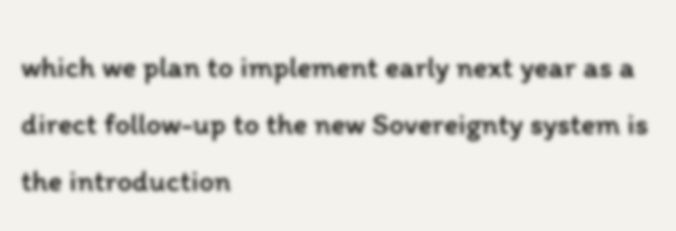which we plan to implement early next year as a direct follow-up to the new Sovereignty system is the introduction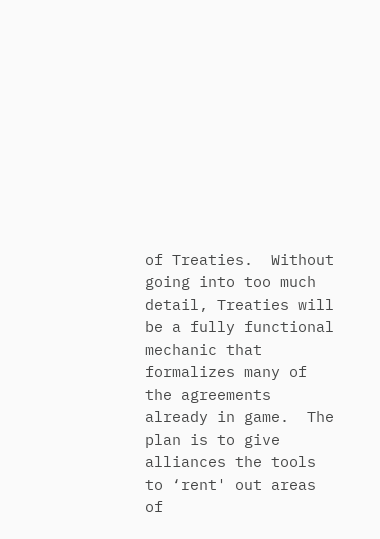of Treaties.  Without going into too much detail, Treaties will be a fully functional mechanic that formalizes many of the agreements already in game.  The plan is to give alliances the tools to ‘rent' out areas of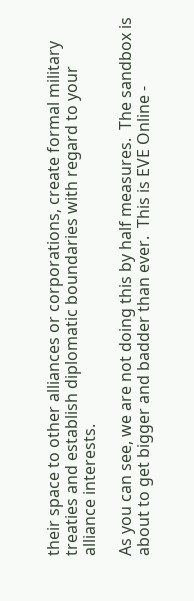their space to other alliances or corporations, create formal military treaties and establish diplomatic boundaries with regard to your alliance interests.

As you can see, we are not doing this by half measures.  The sandbox is about to get bigger and badder than ever.  This is EVE Online -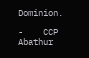Dominion.

-    CCP Abathur